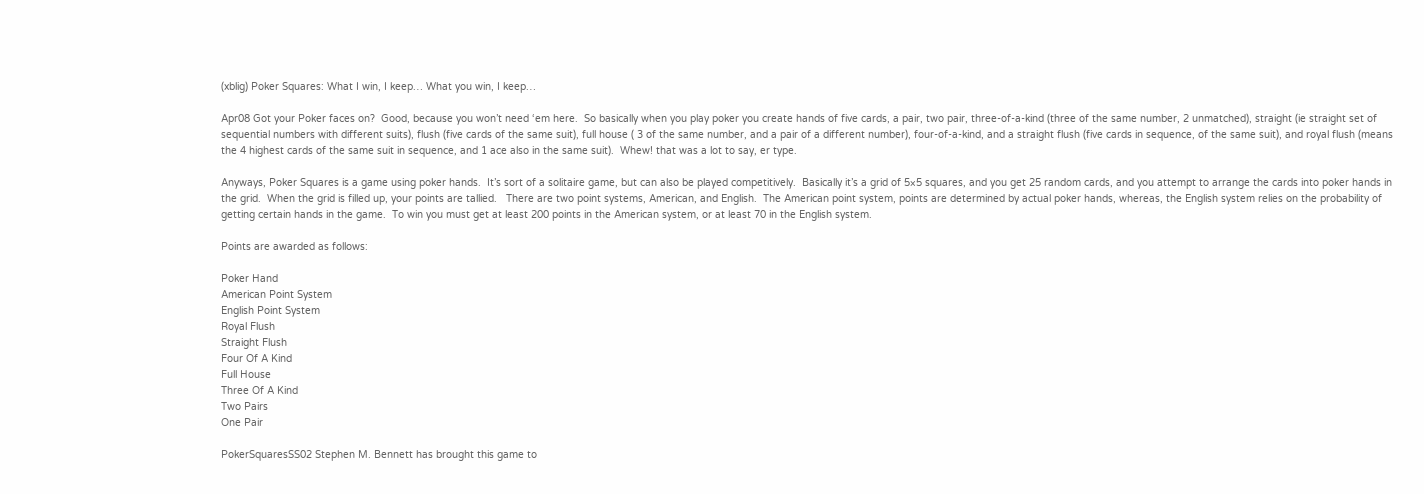(xblig) Poker Squares: What I win, I keep… What you win, I keep…

Apr08 Got your Poker faces on?  Good, because you won’t need ‘em here.  So basically when you play poker you create hands of five cards, a pair, two pair, three-of-a-kind (three of the same number, 2 unmatched), straight (ie straight set of sequential numbers with different suits), flush (five cards of the same suit), full house ( 3 of the same number, and a pair of a different number), four-of-a-kind, and a straight flush (five cards in sequence, of the same suit), and royal flush (means the 4 highest cards of the same suit in sequence, and 1 ace also in the same suit).  Whew! that was a lot to say, er type.

Anyways, Poker Squares is a game using poker hands.  It’s sort of a solitaire game, but can also be played competitively.  Basically it’s a grid of 5×5 squares, and you get 25 random cards, and you attempt to arrange the cards into poker hands in the grid.  When the grid is filled up, your points are tallied.   There are two point systems, American, and English.  The American point system, points are determined by actual poker hands, whereas, the English system relies on the probability of getting certain hands in the game.  To win you must get at least 200 points in the American system, or at least 70 in the English system.

Points are awarded as follows:

Poker Hand
American Point System
English Point System
Royal Flush
Straight Flush
Four Of A Kind
Full House
Three Of A Kind
Two Pairs
One Pair

PokerSquaresSS02 Stephen M. Bennett has brought this game to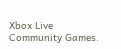Xbox Live Community Games.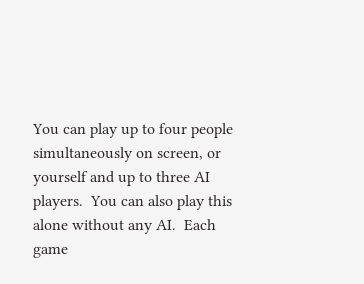You can play up to four people simultaneously on screen, or yourself and up to three AI players.  You can also play this alone without any AI.  Each game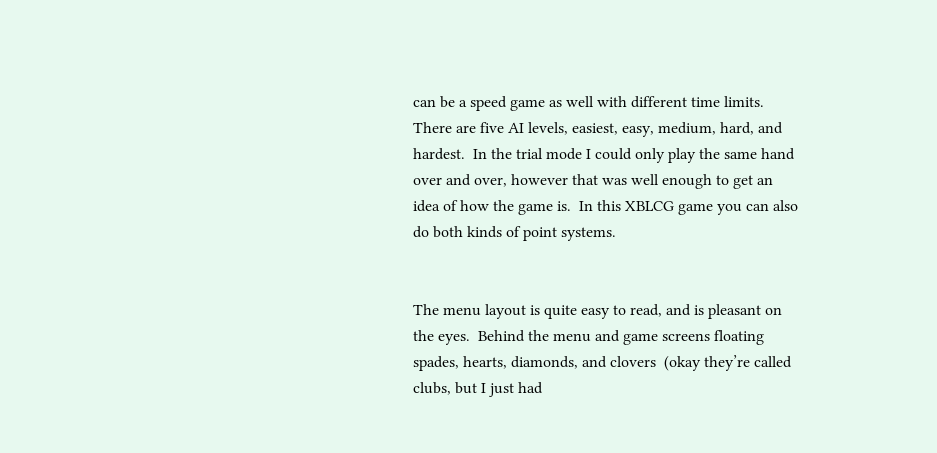can be a speed game as well with different time limits.  There are five AI levels, easiest, easy, medium, hard, and hardest.  In the trial mode I could only play the same hand over and over, however that was well enough to get an idea of how the game is.  In this XBLCG game you can also do both kinds of point systems.


The menu layout is quite easy to read, and is pleasant on the eyes.  Behind the menu and game screens floating spades, hearts, diamonds, and clovers  (okay they’re called clubs, but I just had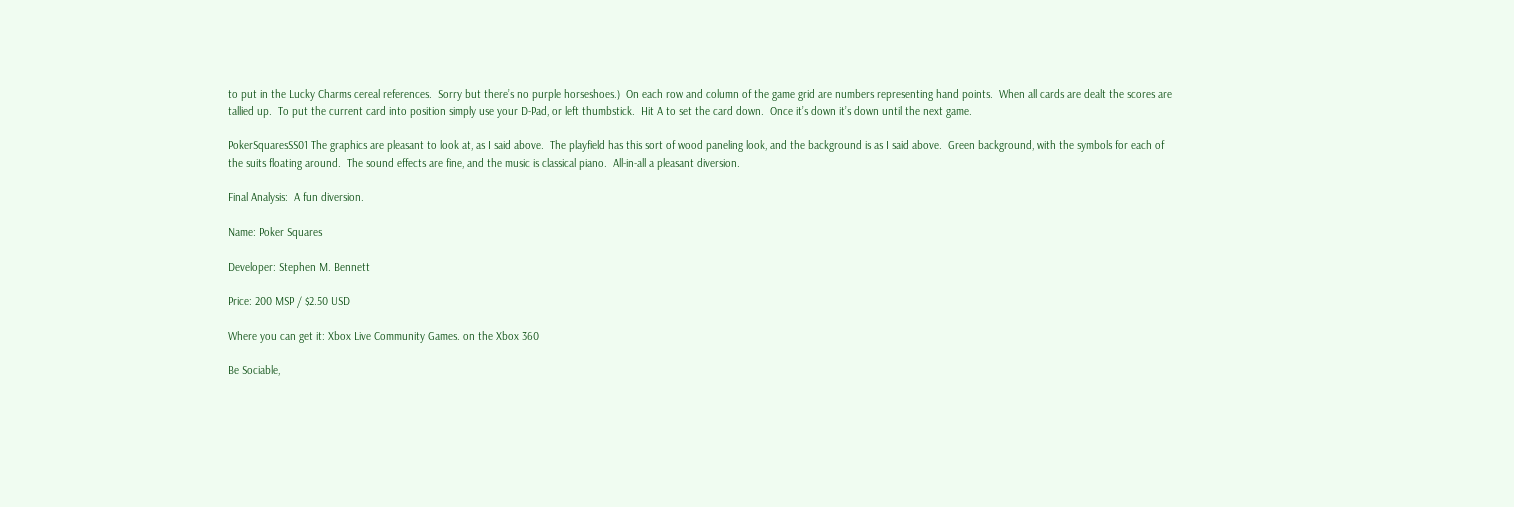to put in the Lucky Charms cereal references.  Sorry but there’s no purple horseshoes.)  On each row and column of the game grid are numbers representing hand points.  When all cards are dealt the scores are tallied up.  To put the current card into position simply use your D-Pad, or left thumbstick.  Hit A to set the card down.  Once it’s down it’s down until the next game.

PokerSquaresSS01 The graphics are pleasant to look at, as I said above.  The playfield has this sort of wood paneling look, and the background is as I said above.  Green background, with the symbols for each of the suits floating around.  The sound effects are fine, and the music is classical piano.  All-in-all a pleasant diversion.

Final Analysis:  A fun diversion.

Name: Poker Squares

Developer: Stephen M. Bennett

Price: 200 MSP / $2.50 USD

Where you can get it: Xbox Live Community Games. on the Xbox 360

Be Sociable,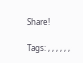Share!

Tags: , , , , , ,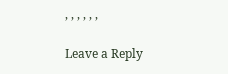, , , , , ,

Leave a Reply